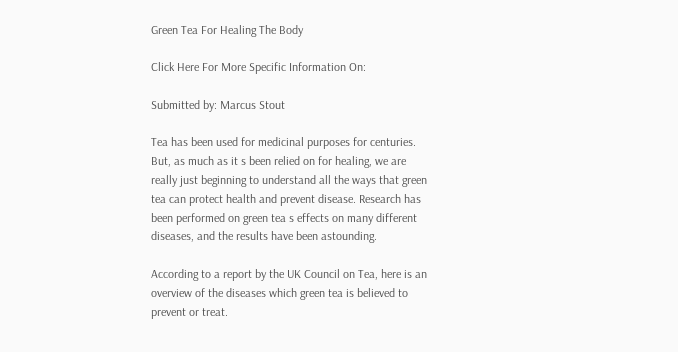Green Tea For Healing The Body

Click Here For More Specific Information On:

Submitted by: Marcus Stout

Tea has been used for medicinal purposes for centuries. But, as much as it s been relied on for healing, we are really just beginning to understand all the ways that green tea can protect health and prevent disease. Research has been performed on green tea s effects on many different diseases, and the results have been astounding.

According to a report by the UK Council on Tea, here is an overview of the diseases which green tea is believed to prevent or treat.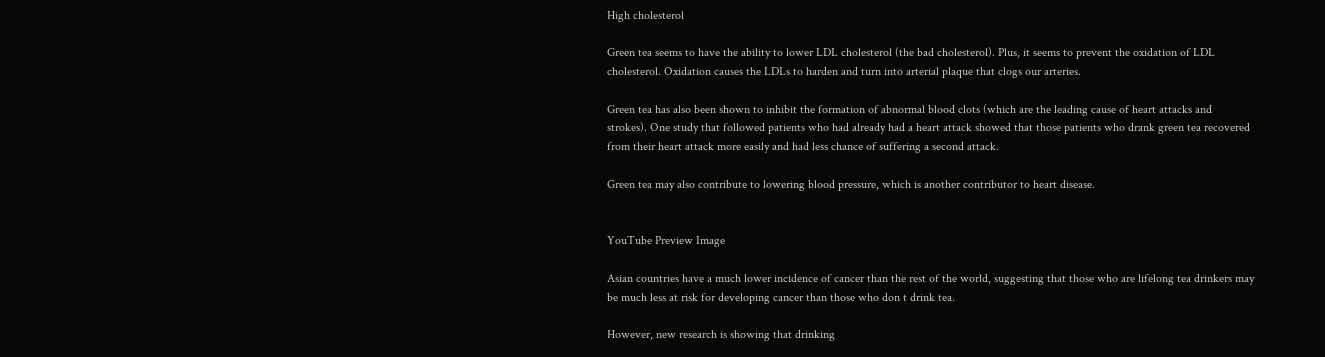High cholesterol

Green tea seems to have the ability to lower LDL cholesterol (the bad cholesterol). Plus, it seems to prevent the oxidation of LDL cholesterol. Oxidation causes the LDLs to harden and turn into arterial plaque that clogs our arteries.

Green tea has also been shown to inhibit the formation of abnormal blood clots (which are the leading cause of heart attacks and strokes). One study that followed patients who had already had a heart attack showed that those patients who drank green tea recovered from their heart attack more easily and had less chance of suffering a second attack.

Green tea may also contribute to lowering blood pressure, which is another contributor to heart disease.


YouTube Preview Image

Asian countries have a much lower incidence of cancer than the rest of the world, suggesting that those who are lifelong tea drinkers may be much less at risk for developing cancer than those who don t drink tea.

However, new research is showing that drinking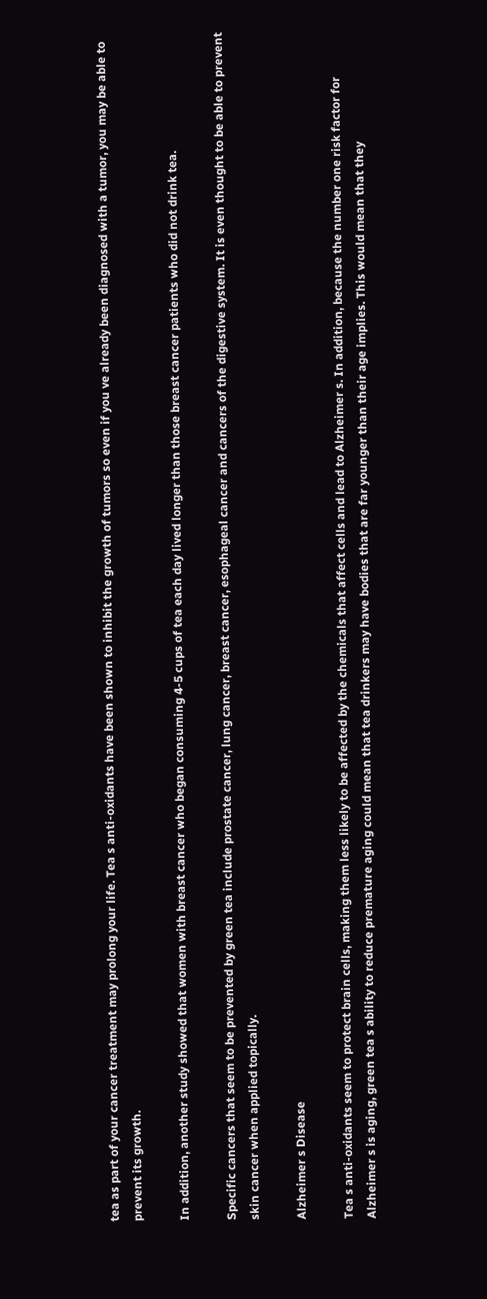tea as part of your cancer treatment may prolong your life. Tea s anti-oxidants have been shown to inhibit the growth of tumors so even if you ve already been diagnosed with a tumor, you may be able to prevent its growth.

In addition, another study showed that women with breast cancer who began consuming 4-5 cups of tea each day lived longer than those breast cancer patients who did not drink tea.

Specific cancers that seem to be prevented by green tea include prostate cancer, lung cancer, breast cancer, esophageal cancer and cancers of the digestive system. It is even thought to be able to prevent skin cancer when applied topically.

Alzheimer s Disease

Tea s anti-oxidants seem to protect brain cells, making them less likely to be affected by the chemicals that affect cells and lead to Alzheimer s. In addition, because the number one risk factor for Alzheimer s is aging, green tea s ability to reduce premature aging could mean that tea drinkers may have bodies that are far younger than their age implies. This would mean that they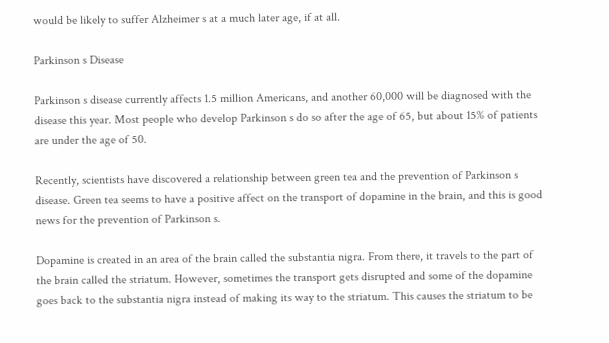would be likely to suffer Alzheimer s at a much later age, if at all.

Parkinson s Disease

Parkinson s disease currently affects 1.5 million Americans, and another 60,000 will be diagnosed with the disease this year. Most people who develop Parkinson s do so after the age of 65, but about 15% of patients are under the age of 50.

Recently, scientists have discovered a relationship between green tea and the prevention of Parkinson s disease. Green tea seems to have a positive affect on the transport of dopamine in the brain, and this is good news for the prevention of Parkinson s.

Dopamine is created in an area of the brain called the substantia nigra. From there, it travels to the part of the brain called the striatum. However, sometimes the transport gets disrupted and some of the dopamine goes back to the substantia nigra instead of making its way to the striatum. This causes the striatum to be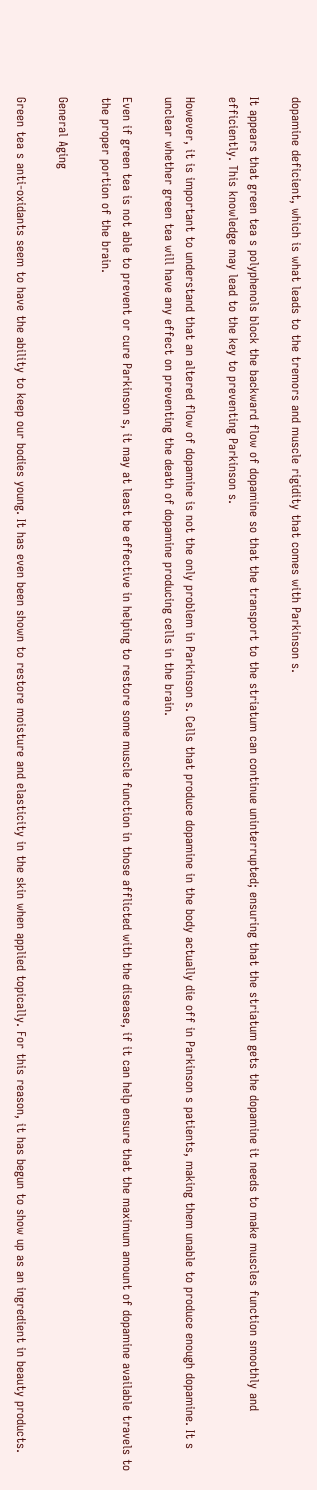dopamine deficient, which is what leads to the tremors and muscle rigidity that comes with Parkinson s.

It appears that green tea s polyphenols block the backward flow of dopamine so that the transport to the striatum can continue uninterrupted; ensuring that the striatum gets the dopamine it needs to make muscles function smoothly and efficiently. This knowledge may lead to the key to preventing Parkinson s.

However, it is important to understand that an altered flow of dopamine is not the only problem in Parkinson s. Cells that produce dopamine in the body actually die off in Parkinson s patients, making them unable to produce enough dopamine. It s unclear whether green tea will have any effect on preventing the death of dopamine producing cells in the brain.

Even if green tea is not able to prevent or cure Parkinson s, it may at least be effective in helping to restore some muscle function in those afflicted with the disease, if it can help ensure that the maximum amount of dopamine available travels to the proper portion of the brain.

General Aging

Green tea s anti-oxidants seem to have the ability to keep our bodies young. It has even been shown to restore moisture and elasticity in the skin when applied topically. For this reason, it has begun to show up as an ingredient in beauty products.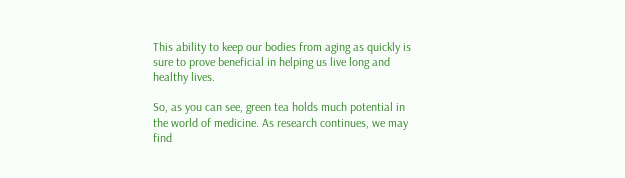This ability to keep our bodies from aging as quickly is sure to prove beneficial in helping us live long and healthy lives.

So, as you can see, green tea holds much potential in the world of medicine. As research continues, we may find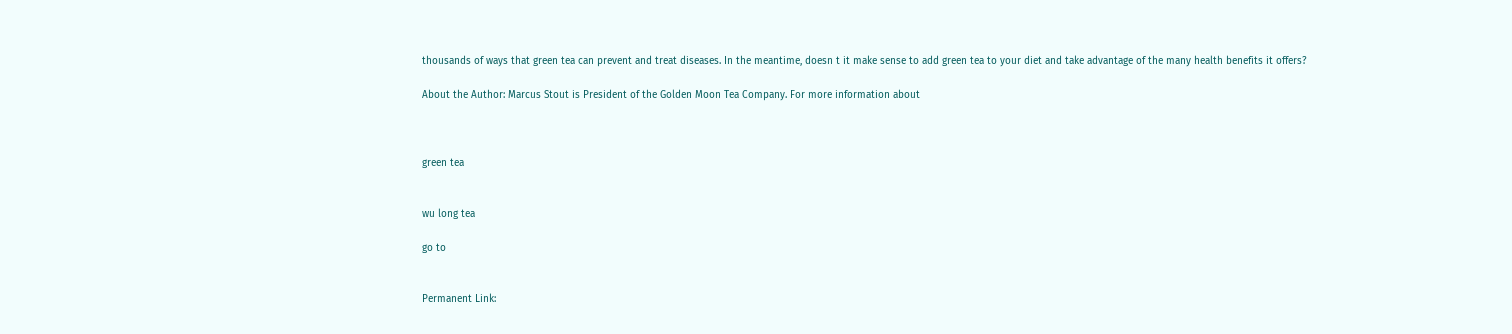thousands of ways that green tea can prevent and treat diseases. In the meantime, doesn t it make sense to add green tea to your diet and take advantage of the many health benefits it offers?

About the Author: Marcus Stout is President of the Golden Moon Tea Company. For more information about



green tea


wu long tea

go to


Permanent Link: